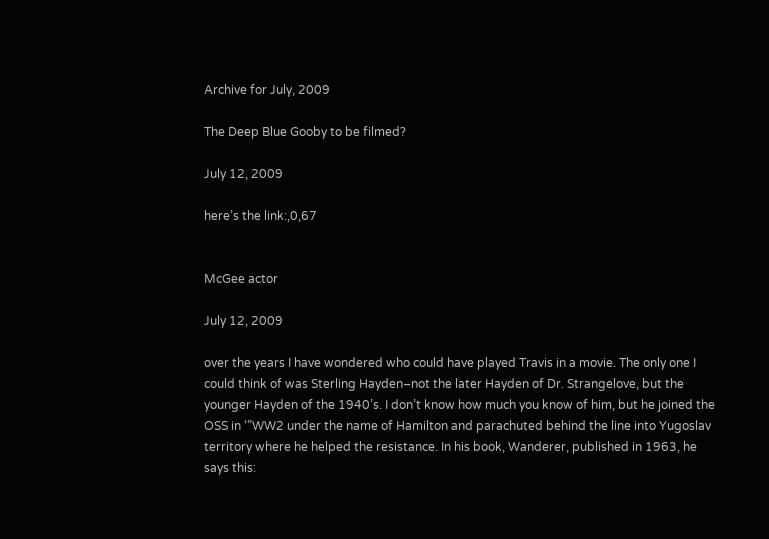Archive for July, 2009

The Deep Blue Gooby to be filmed?

July 12, 2009

here’s the link:,0,67


McGee actor

July 12, 2009

over the years I have wondered who could have played Travis in a movie. The only one I could think of was Sterling Hayden–not the later Hayden of Dr. Strangelove, but the younger Hayden of the 1940’s. I don’t know how much you know of him, but he joined the OSS in ‘”WW2 under the name of Hamilton and parachuted behind the line into Yugoslav territory where he helped the resistance. In his book, Wanderer, published in 1963, he says this: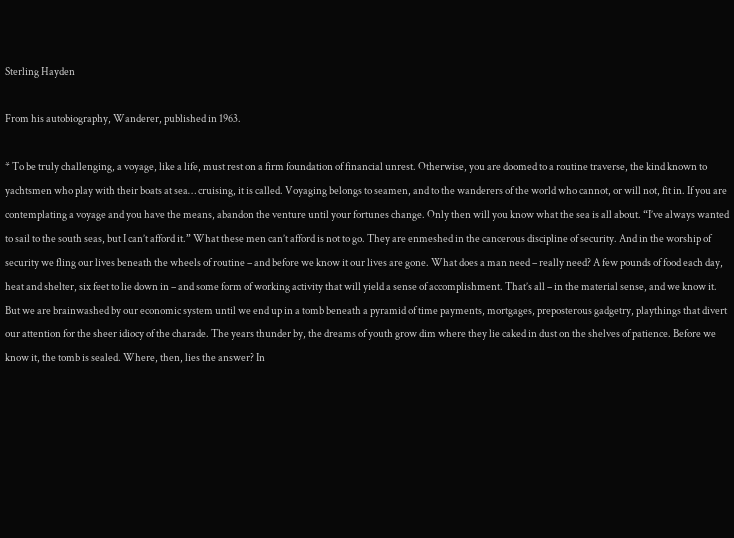Sterling Hayden

From his autobiography, Wanderer, published in 1963.

* To be truly challenging, a voyage, like a life, must rest on a firm foundation of financial unrest. Otherwise, you are doomed to a routine traverse, the kind known to yachtsmen who play with their boats at sea… cruising, it is called. Voyaging belongs to seamen, and to the wanderers of the world who cannot, or will not, fit in. If you are contemplating a voyage and you have the means, abandon the venture until your fortunes change. Only then will you know what the sea is all about. “I’ve always wanted to sail to the south seas, but I can’t afford it.” What these men can’t afford is not to go. They are enmeshed in the cancerous discipline of security. And in the worship of security we fling our lives beneath the wheels of routine – and before we know it our lives are gone. What does a man need – really need? A few pounds of food each day, heat and shelter, six feet to lie down in – and some form of working activity that will yield a sense of accomplishment. That’s all – in the material sense, and we know it. But we are brainwashed by our economic system until we end up in a tomb beneath a pyramid of time payments, mortgages, preposterous gadgetry, playthings that divert our attention for the sheer idiocy of the charade. The years thunder by, the dreams of youth grow dim where they lie caked in dust on the shelves of patience. Before we know it, the tomb is sealed. Where, then, lies the answer? In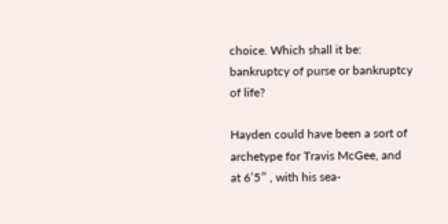choice. Which shall it be: bankruptcy of purse or bankruptcy of life?

Hayden could have been a sort of archetype for Travis McGee, and at 6’5″ , with his sea-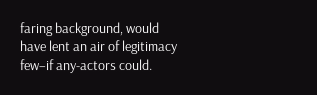faring background, would have lent an air of legitimacy few–if any-actors could.